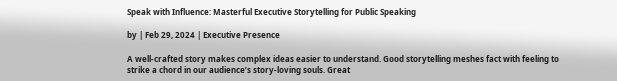Speak with Influence: Masterful Executive Storytelling for Public Speaking

by | Feb 29, 2024 | Executive Presence

A well-crafted story makes complex ideas easier to understand. Good storytelling meshes fact with feeling to strike a chord in our audience’s story-loving souls. Great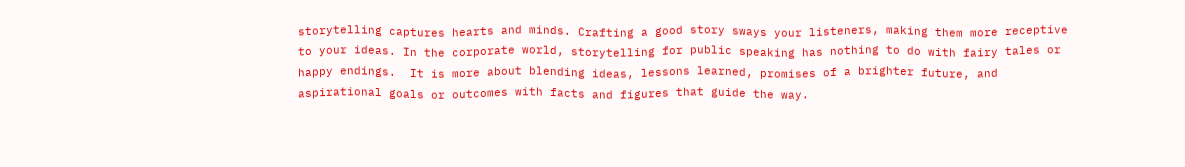storytelling captures hearts and minds. Crafting a good story sways your listeners, making them more receptive to your ideas. In the corporate world, storytelling for public speaking has nothing to do with fairy tales or happy endings.  It is more about blending ideas, lessons learned, promises of a brighter future, and aspirational goals or outcomes with facts and figures that guide the way.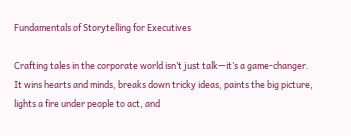Fundamentals of Storytelling for Executives

Crafting tales in the corporate world isn’t just talk—it’s a game-changer. It wins hearts and minds, breaks down tricky ideas, paints the big picture, lights a fire under people to act, and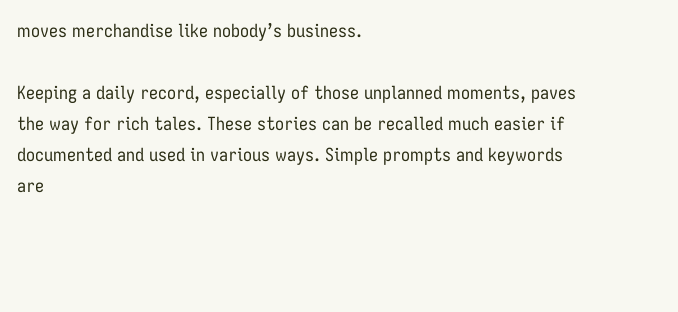moves merchandise like nobody’s business.

Keeping a daily record, especially of those unplanned moments, paves the way for rich tales. These stories can be recalled much easier if documented and used in various ways. Simple prompts and keywords are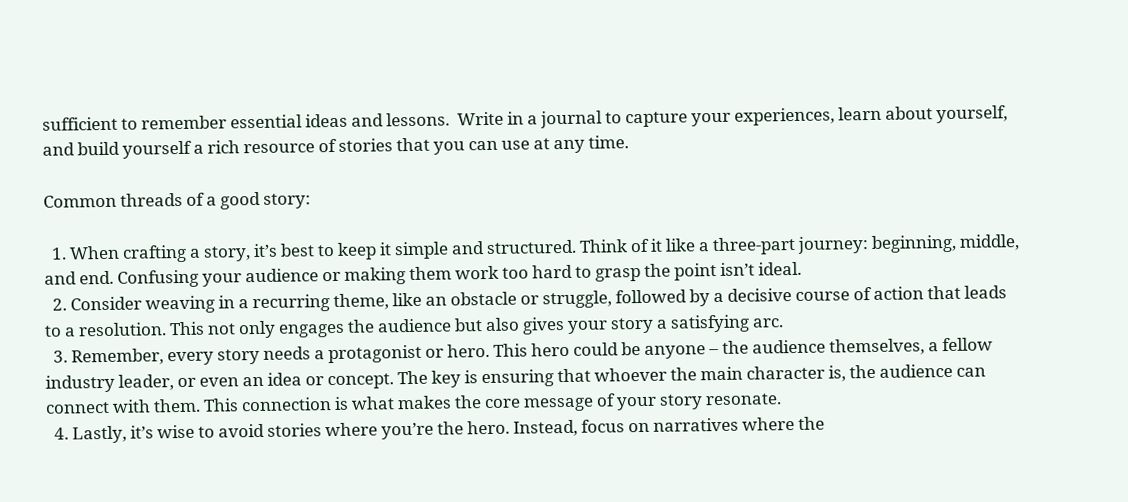sufficient to remember essential ideas and lessons.  Write in a journal to capture your experiences, learn about yourself, and build yourself a rich resource of stories that you can use at any time.

Common threads of a good story:

  1. When crafting a story, it’s best to keep it simple and structured. Think of it like a three-part journey: beginning, middle, and end. Confusing your audience or making them work too hard to grasp the point isn’t ideal.
  2. Consider weaving in a recurring theme, like an obstacle or struggle, followed by a decisive course of action that leads to a resolution. This not only engages the audience but also gives your story a satisfying arc.
  3. Remember, every story needs a protagonist or hero. This hero could be anyone – the audience themselves, a fellow industry leader, or even an idea or concept. The key is ensuring that whoever the main character is, the audience can connect with them. This connection is what makes the core message of your story resonate.
  4. Lastly, it’s wise to avoid stories where you’re the hero. Instead, focus on narratives where the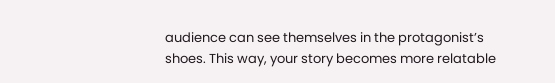audience can see themselves in the protagonist’s shoes. This way, your story becomes more relatable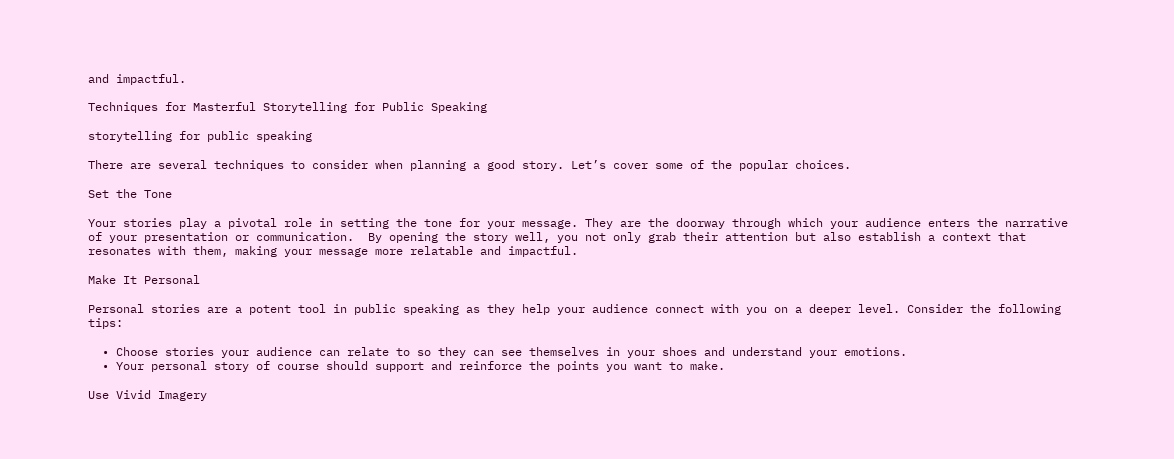and impactful.

Techniques for Masterful Storytelling for Public Speaking

storytelling for public speaking

There are several techniques to consider when planning a good story. Let’s cover some of the popular choices.

Set the Tone

Your stories play a pivotal role in setting the tone for your message. They are the doorway through which your audience enters the narrative of your presentation or communication.  By opening the story well, you not only grab their attention but also establish a context that resonates with them, making your message more relatable and impactful.

Make It Personal

Personal stories are a potent tool in public speaking as they help your audience connect with you on a deeper level. Consider the following tips:

  • Choose stories your audience can relate to so they can see themselves in your shoes and understand your emotions.
  • Your personal story of course should support and reinforce the points you want to make.

Use Vivid Imagery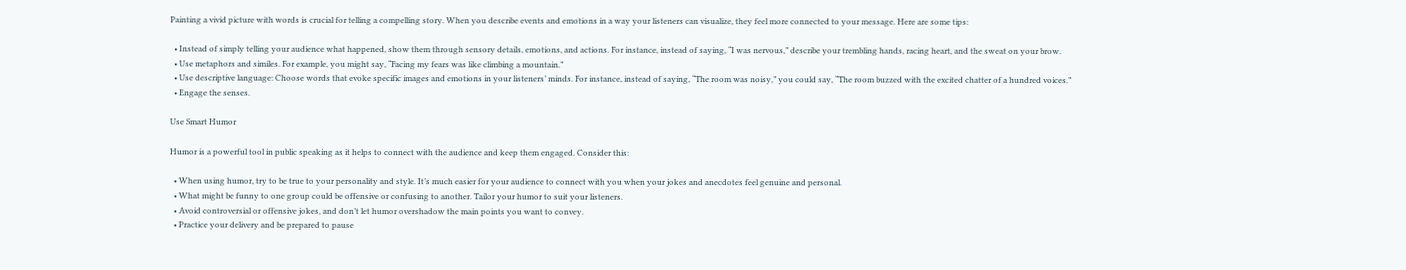Painting a vivid picture with words is crucial for telling a compelling story. When you describe events and emotions in a way your listeners can visualize, they feel more connected to your message. Here are some tips:

  • Instead of simply telling your audience what happened, show them through sensory details, emotions, and actions. For instance, instead of saying, “I was nervous,” describe your trembling hands, racing heart, and the sweat on your brow.
  • Use metaphors and similes. For example, you might say, “Facing my fears was like climbing a mountain.”
  • Use descriptive language: Choose words that evoke specific images and emotions in your listeners’ minds. For instance, instead of saying, “The room was noisy,” you could say, “The room buzzed with the excited chatter of a hundred voices.”
  • Engage the senses.

Use Smart Humor

Humor is a powerful tool in public speaking as it helps to connect with the audience and keep them engaged. Consider this:

  • When using humor, try to be true to your personality and style. It’s much easier for your audience to connect with you when your jokes and anecdotes feel genuine and personal.
  • What might be funny to one group could be offensive or confusing to another. Tailor your humor to suit your listeners.
  • Avoid controversial or offensive jokes, and don’t let humor overshadow the main points you want to convey.
  • Practice your delivery and be prepared to pause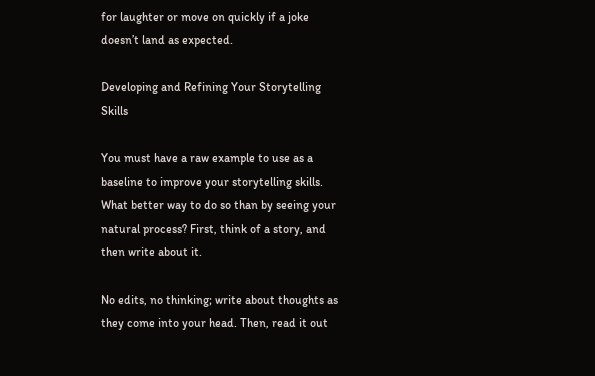for laughter or move on quickly if a joke doesn’t land as expected.

Developing and Refining Your Storytelling Skills

You must have a raw example to use as a baseline to improve your storytelling skills. What better way to do so than by seeing your natural process? First, think of a story, and then write about it.

No edits, no thinking; write about thoughts as they come into your head. Then, read it out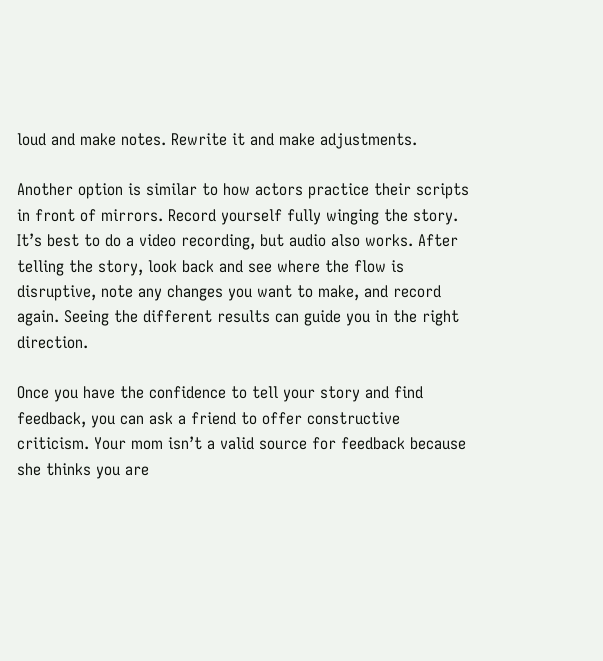loud and make notes. Rewrite it and make adjustments.

Another option is similar to how actors practice their scripts in front of mirrors. Record yourself fully winging the story. It’s best to do a video recording, but audio also works. After telling the story, look back and see where the flow is disruptive, note any changes you want to make, and record again. Seeing the different results can guide you in the right direction.

Once you have the confidence to tell your story and find feedback, you can ask a friend to offer constructive criticism. Your mom isn’t a valid source for feedback because she thinks you are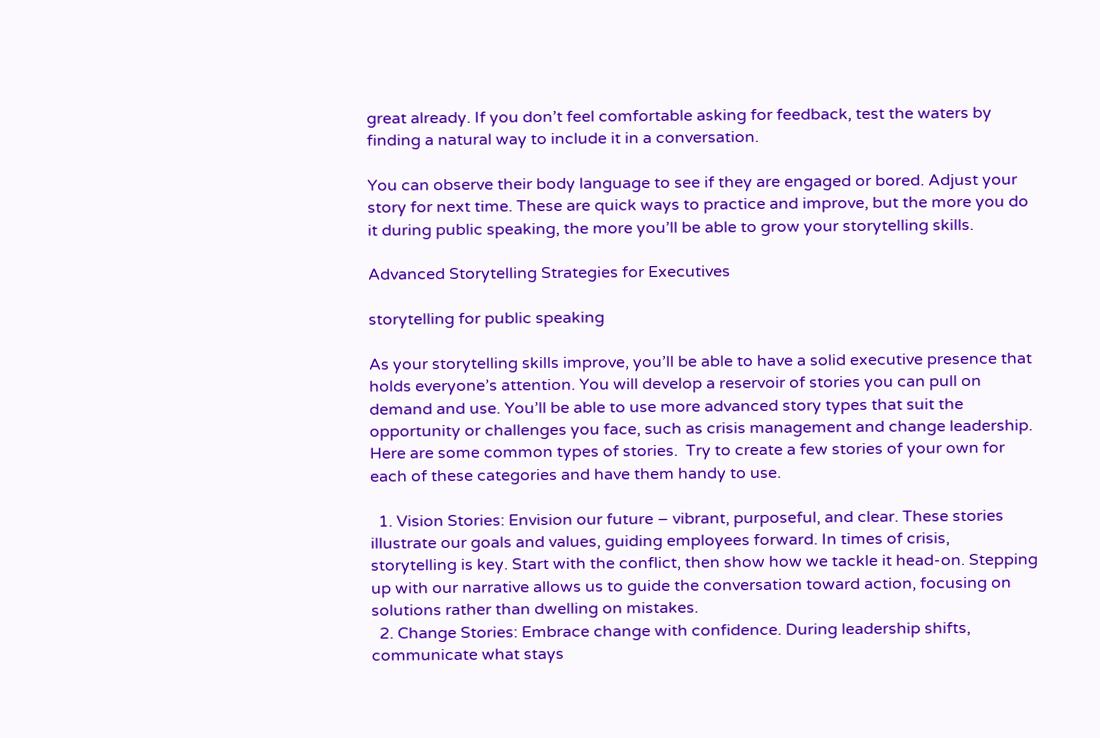great already. If you don’t feel comfortable asking for feedback, test the waters by finding a natural way to include it in a conversation.

You can observe their body language to see if they are engaged or bored. Adjust your story for next time. These are quick ways to practice and improve, but the more you do it during public speaking, the more you’ll be able to grow your storytelling skills.

Advanced Storytelling Strategies for Executives

storytelling for public speaking

As your storytelling skills improve, you’ll be able to have a solid executive presence that holds everyone’s attention. You will develop a reservoir of stories you can pull on demand and use. You’ll be able to use more advanced story types that suit the opportunity or challenges you face, such as crisis management and change leadership.  Here are some common types of stories.  Try to create a few stories of your own for each of these categories and have them handy to use.

  1. Vision Stories: Envision our future – vibrant, purposeful, and clear. These stories illustrate our goals and values, guiding employees forward. In times of crisis, storytelling is key. Start with the conflict, then show how we tackle it head-on. Stepping up with our narrative allows us to guide the conversation toward action, focusing on solutions rather than dwelling on mistakes.
  2. Change Stories: Embrace change with confidence. During leadership shifts, communicate what stays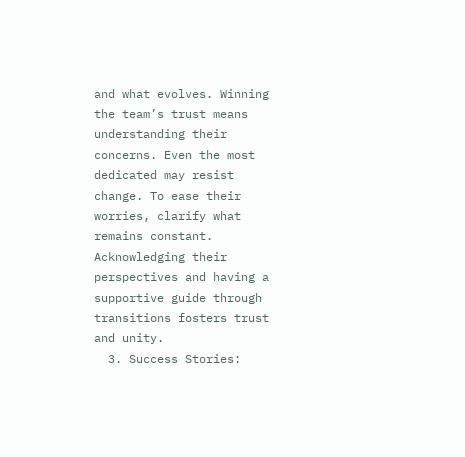and what evolves. Winning the team’s trust means understanding their concerns. Even the most dedicated may resist change. To ease their worries, clarify what remains constant. Acknowledging their perspectives and having a supportive guide through transitions fosters trust and unity.
  3. Success Stories: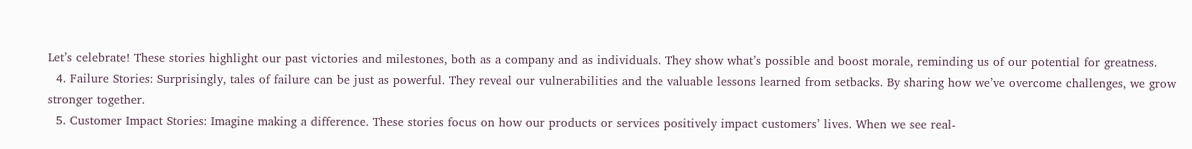Let’s celebrate! These stories highlight our past victories and milestones, both as a company and as individuals. They show what’s possible and boost morale, reminding us of our potential for greatness.
  4. Failure Stories: Surprisingly, tales of failure can be just as powerful. They reveal our vulnerabilities and the valuable lessons learned from setbacks. By sharing how we’ve overcome challenges, we grow stronger together.
  5. Customer Impact Stories: Imagine making a difference. These stories focus on how our products or services positively impact customers’ lives. When we see real-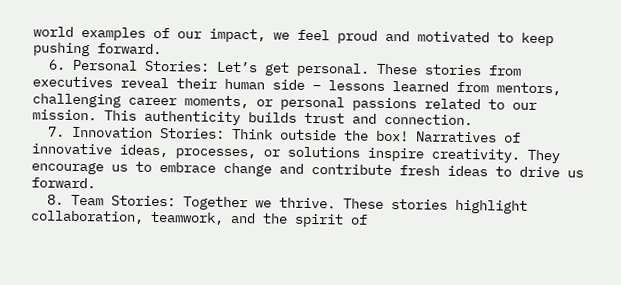world examples of our impact, we feel proud and motivated to keep pushing forward.
  6. Personal Stories: Let’s get personal. These stories from executives reveal their human side – lessons learned from mentors, challenging career moments, or personal passions related to our mission. This authenticity builds trust and connection.
  7. Innovation Stories: Think outside the box! Narratives of innovative ideas, processes, or solutions inspire creativity. They encourage us to embrace change and contribute fresh ideas to drive us forward.
  8. Team Stories: Together we thrive. These stories highlight collaboration, teamwork, and the spirit of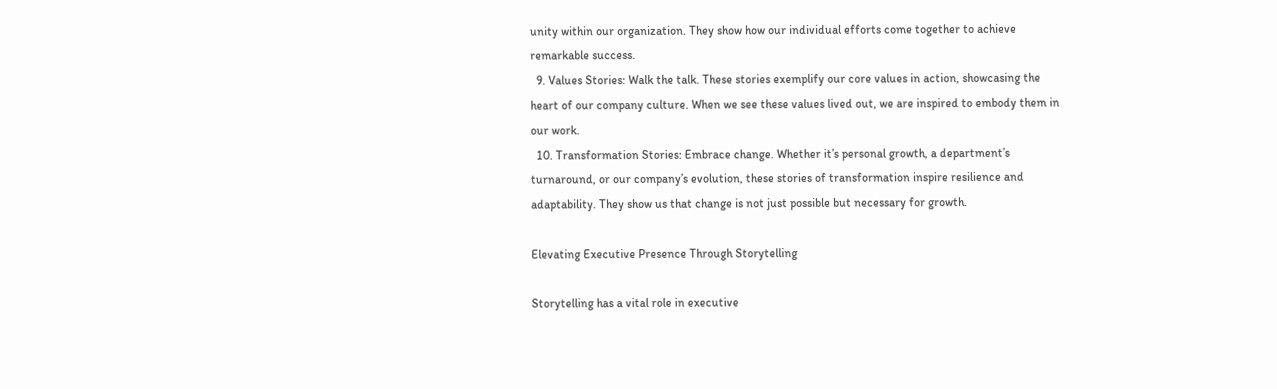unity within our organization. They show how our individual efforts come together to achieve remarkable success.
  9. Values Stories: Walk the talk. These stories exemplify our core values in action, showcasing the heart of our company culture. When we see these values lived out, we are inspired to embody them in our work.
  10. Transformation Stories: Embrace change. Whether it’s personal growth, a department’s turnaround, or our company’s evolution, these stories of transformation inspire resilience and adaptability. They show us that change is not just possible but necessary for growth.

Elevating Executive Presence Through Storytelling

Storytelling has a vital role in executive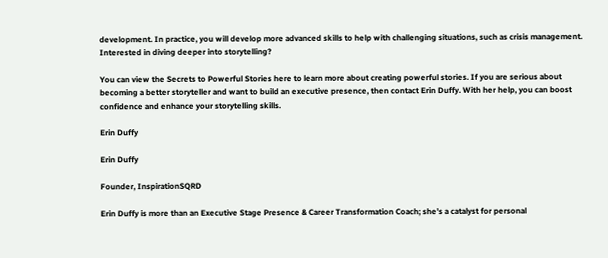development. In practice, you will develop more advanced skills to help with challenging situations, such as crisis management. Interested in diving deeper into storytelling?

You can view the Secrets to Powerful Stories here to learn more about creating powerful stories. If you are serious about becoming a better storyteller and want to build an executive presence, then contact Erin Duffy. With her help, you can boost confidence and enhance your storytelling skills.

Erin Duffy

Erin Duffy

Founder, InspirationSQRD

Erin Duffy is more than an Executive Stage Presence & Career Transformation Coach; she’s a catalyst for personal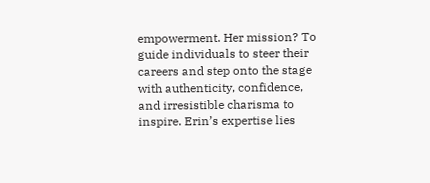empowerment. Her mission? To guide individuals to steer their careers and step onto the stage with authenticity, confidence, and irresistible charisma to inspire. Erin’s expertise lies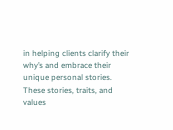in helping clients clarify their why’s and embrace their unique personal stories. These stories, traits, and values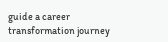guide a career transformation journey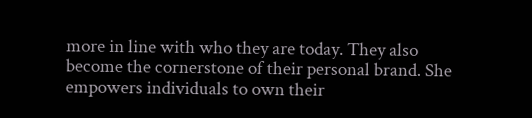more in line with who they are today. They also become the cornerstone of their personal brand. She empowers individuals to own their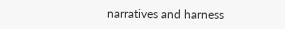narratives and harness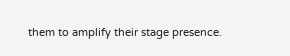them to amplify their stage presence.